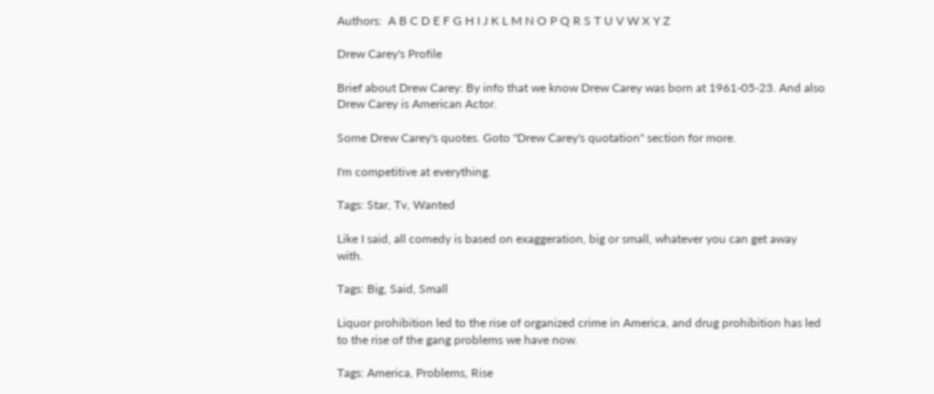Authors:  A B C D E F G H I J K L M N O P Q R S T U V W X Y Z

Drew Carey's Profile

Brief about Drew Carey: By info that we know Drew Carey was born at 1961-05-23. And also Drew Carey is American Actor.

Some Drew Carey's quotes. Goto "Drew Carey's quotation" section for more.

I'm competitive at everything.

Tags: Star, Tv, Wanted

Like I said, all comedy is based on exaggeration, big or small, whatever you can get away with.

Tags: Big, Said, Small

Liquor prohibition led to the rise of organized crime in America, and drug prohibition has led to the rise of the gang problems we have now.

Tags: America, Problems, Rise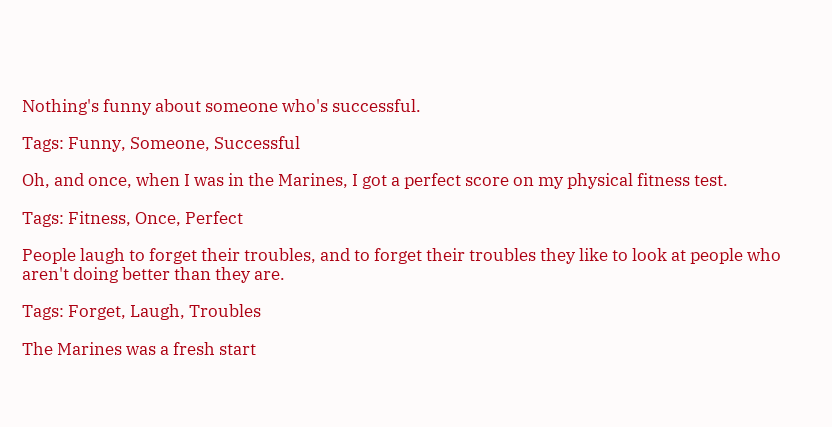Nothing's funny about someone who's successful.

Tags: Funny, Someone, Successful

Oh, and once, when I was in the Marines, I got a perfect score on my physical fitness test.

Tags: Fitness, Once, Perfect

People laugh to forget their troubles, and to forget their troubles they like to look at people who aren't doing better than they are.

Tags: Forget, Laugh, Troubles

The Marines was a fresh start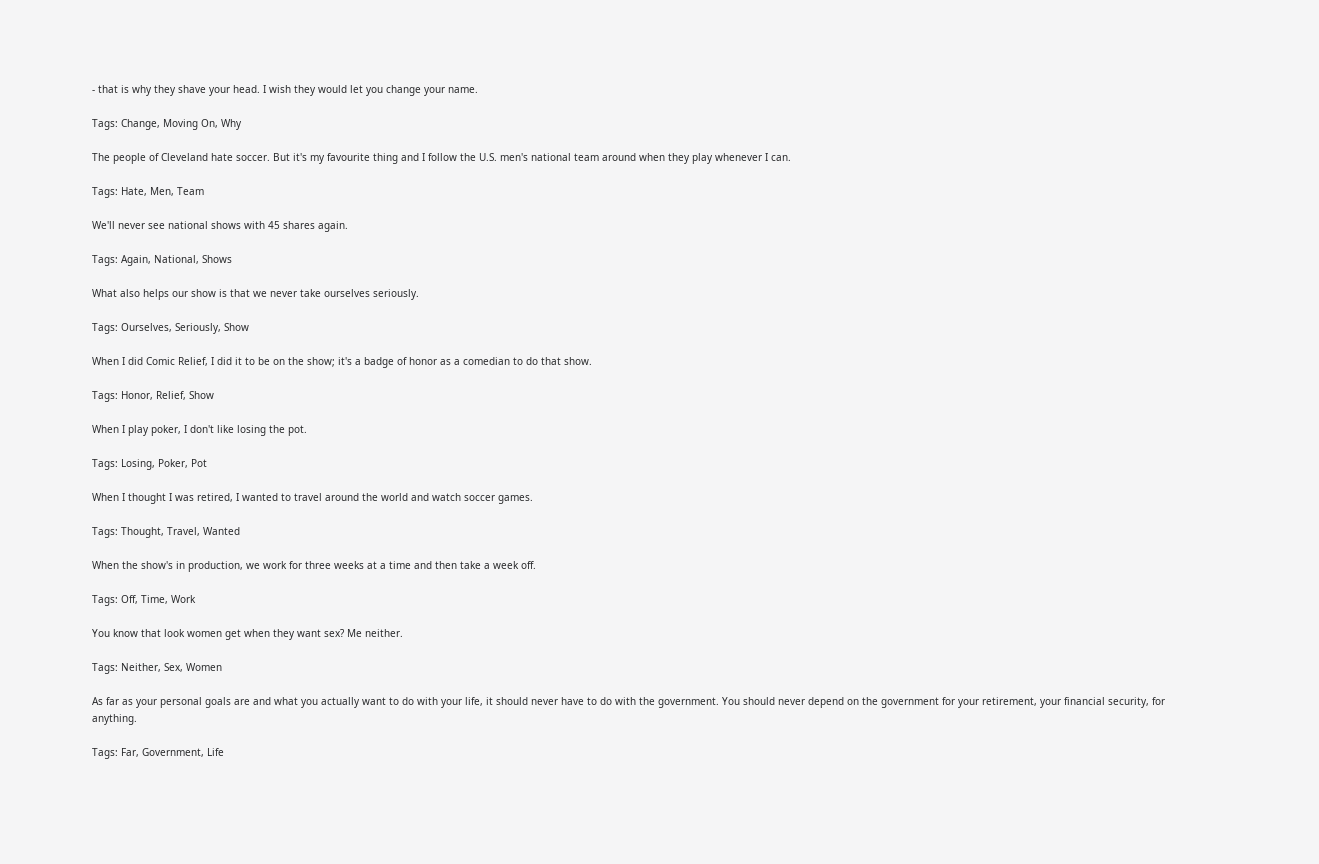- that is why they shave your head. I wish they would let you change your name.

Tags: Change, Moving On, Why

The people of Cleveland hate soccer. But it's my favourite thing and I follow the U.S. men's national team around when they play whenever I can.

Tags: Hate, Men, Team

We'll never see national shows with 45 shares again.

Tags: Again, National, Shows

What also helps our show is that we never take ourselves seriously.

Tags: Ourselves, Seriously, Show

When I did Comic Relief, I did it to be on the show; it's a badge of honor as a comedian to do that show.

Tags: Honor, Relief, Show

When I play poker, I don't like losing the pot.

Tags: Losing, Poker, Pot

When I thought I was retired, I wanted to travel around the world and watch soccer games.

Tags: Thought, Travel, Wanted

When the show's in production, we work for three weeks at a time and then take a week off.

Tags: Off, Time, Work

You know that look women get when they want sex? Me neither.

Tags: Neither, Sex, Women

As far as your personal goals are and what you actually want to do with your life, it should never have to do with the government. You should never depend on the government for your retirement, your financial security, for anything.

Tags: Far, Government, Life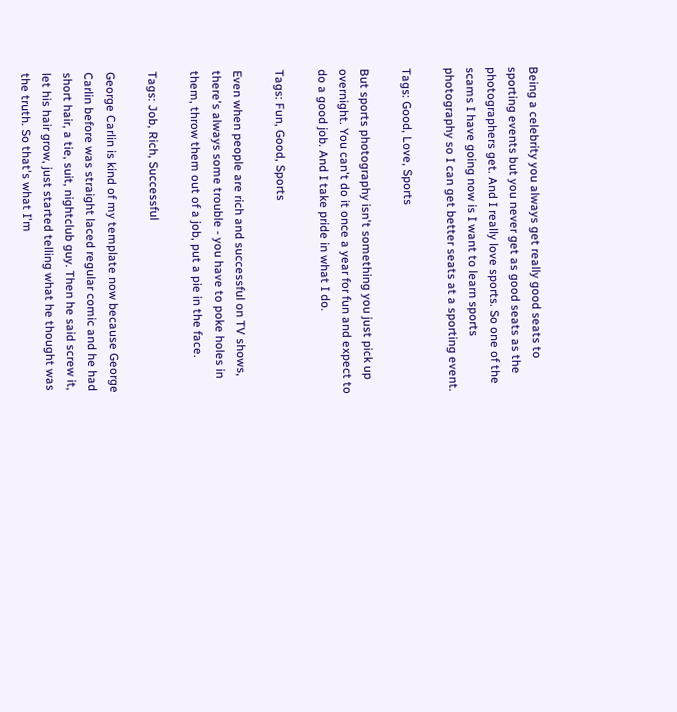Being a celebrity you always get really good seats to sporting events but you never get as good seats as the photographers get. And I really love sports. So one of the scams I have going now is I want to learn sports photography so I can get better seats at a sporting event.

Tags: Good, Love, Sports

But sports photography isn't something you just pick up overnight. You can't do it once a year for fun and expect to do a good job. And I take pride in what I do.

Tags: Fun, Good, Sports

Even when people are rich and successful on TV shows, there's always some trouble - you have to poke holes in them, throw them out of a job, put a pie in the face.

Tags: Job, Rich, Successful

George Carlin is kind of my template now because George Carlin before was straight laced regular comic and he had short hair, a tie, suit, nightclub guy. Then he said screw it, let his hair grow, just started telling what he thought was the truth. So that's what I'm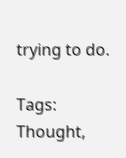trying to do.

Tags: Thought,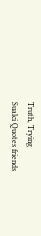Truth, Trying
Sualci Quotes friends